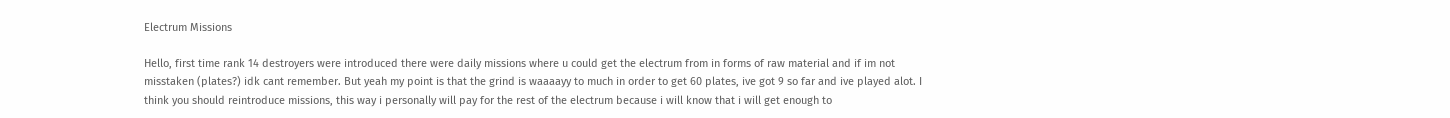Electrum Missions

Hello, first time rank 14 destroyers were introduced there were daily missions where u could get the electrum from in forms of raw material and if im not misstaken (plates?) idk cant remember. But yeah my point is that the grind is waaaayy to much in order to get 60 plates, ive got 9 so far and ive played alot. I think you should reintroduce missions, this way i personally will pay for the rest of the electrum because i will know that i will get enough to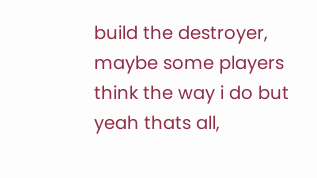build the destroyer, maybe some players think the way i do but yeah thats all,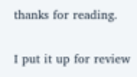thanks for reading.

I put it up for review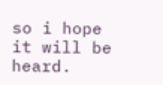so i hope it will be heard.